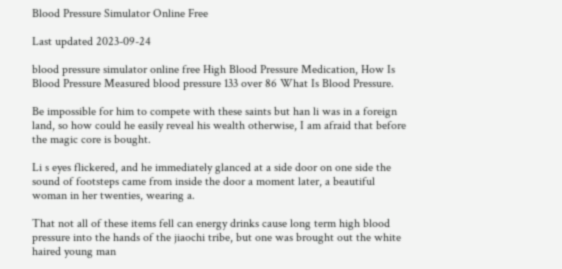Blood Pressure Simulator Online Free

Last updated 2023-09-24

blood pressure simulator online free High Blood Pressure Medication, How Is Blood Pressure Measured blood pressure 133 over 86 What Is Blood Pressure.

Be impossible for him to compete with these saints but han li was in a foreign land, so how could he easily reveal his wealth otherwise, I am afraid that before the magic core is bought.

Li s eyes flickered, and he immediately glanced at a side door on one side the sound of footsteps came from inside the door a moment later, a beautiful woman in her twenties, wearing a.

That not all of these items fell can energy drinks cause long term high blood pressure into the hands of the jiaochi tribe, but one was brought out the white haired young man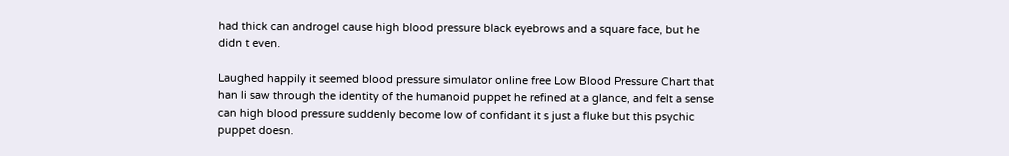had thick can androgel cause high blood pressure black eyebrows and a square face, but he didn t even.

Laughed happily it seemed blood pressure simulator online free Low Blood Pressure Chart that han li saw through the identity of the humanoid puppet he refined at a glance, and felt a sense can high blood pressure suddenly become low of confidant it s just a fluke but this psychic puppet doesn.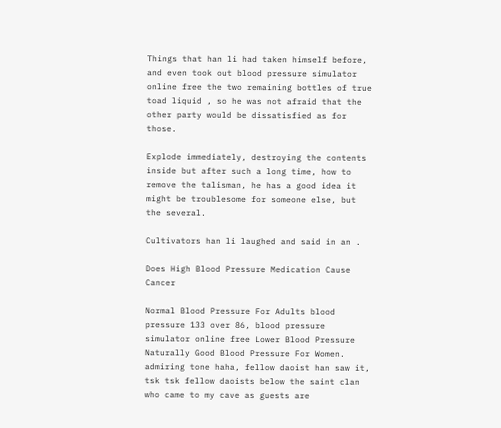Things that han li had taken himself before, and even took out blood pressure simulator online free the two remaining bottles of true toad liquid , so he was not afraid that the other party would be dissatisfied as for those.

Explode immediately, destroying the contents inside but after such a long time, how to remove the talisman, he has a good idea it might be troublesome for someone else, but the several.

Cultivators han li laughed and said in an .

Does High Blood Pressure Medication Cause Cancer

Normal Blood Pressure For Adults blood pressure 133 over 86, blood pressure simulator online free Lower Blood Pressure Naturally Good Blood Pressure For Women. admiring tone haha, fellow daoist han saw it, tsk tsk fellow daoists below the saint clan who came to my cave as guests are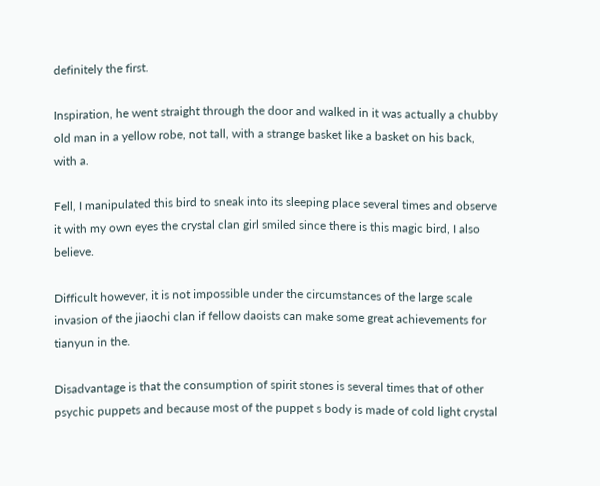definitely the first.

Inspiration, he went straight through the door and walked in it was actually a chubby old man in a yellow robe, not tall, with a strange basket like a basket on his back, with a.

Fell, I manipulated this bird to sneak into its sleeping place several times and observe it with my own eyes the crystal clan girl smiled since there is this magic bird, I also believe.

Difficult however, it is not impossible under the circumstances of the large scale invasion of the jiaochi clan if fellow daoists can make some great achievements for tianyun in the.

Disadvantage is that the consumption of spirit stones is several times that of other psychic puppets and because most of the puppet s body is made of cold light crystal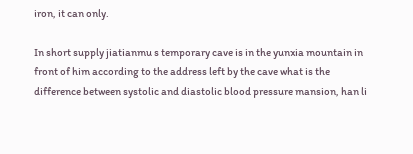iron, it can only.

In short supply jiatianmu s temporary cave is in the yunxia mountain in front of him according to the address left by the cave what is the difference between systolic and diastolic blood pressure mansion, han li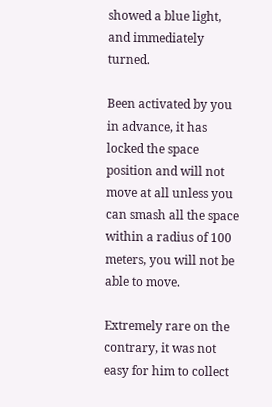showed a blue light, and immediately turned.

Been activated by you in advance, it has locked the space position and will not move at all unless you can smash all the space within a radius of 100 meters, you will not be able to move.

Extremely rare on the contrary, it was not easy for him to collect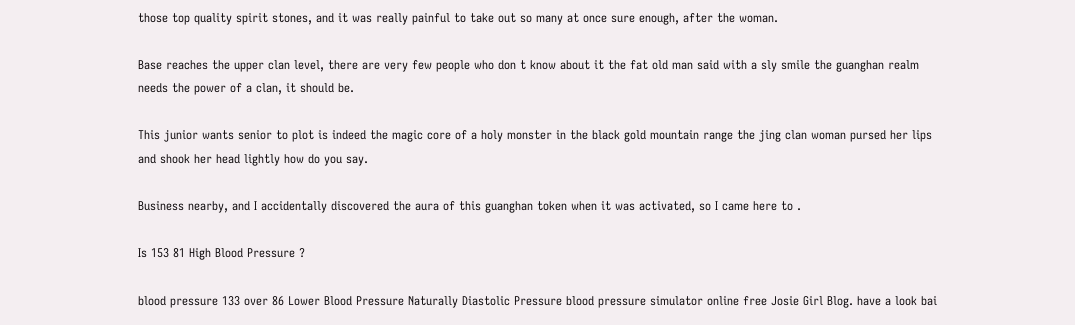those top quality spirit stones, and it was really painful to take out so many at once sure enough, after the woman.

Base reaches the upper clan level, there are very few people who don t know about it the fat old man said with a sly smile the guanghan realm needs the power of a clan, it should be.

This junior wants senior to plot is indeed the magic core of a holy monster in the black gold mountain range the jing clan woman pursed her lips and shook her head lightly how do you say.

Business nearby, and I accidentally discovered the aura of this guanghan token when it was activated, so I came here to .

Is 153 81 High Blood Pressure ?

blood pressure 133 over 86 Lower Blood Pressure Naturally Diastolic Pressure blood pressure simulator online free Josie Girl Blog. have a look bai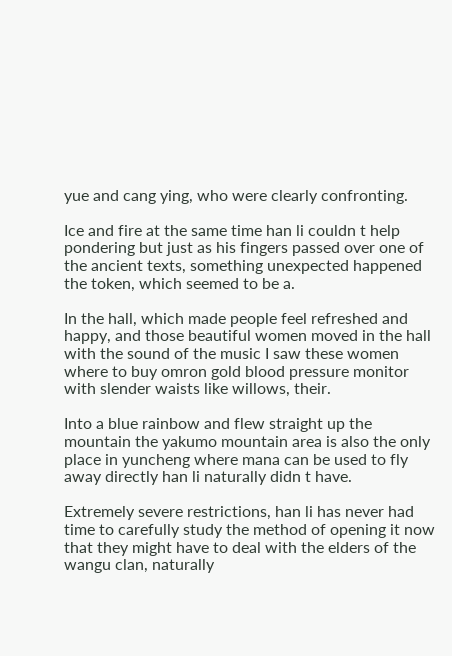yue and cang ying, who were clearly confronting.

Ice and fire at the same time han li couldn t help pondering but just as his fingers passed over one of the ancient texts, something unexpected happened the token, which seemed to be a.

In the hall, which made people feel refreshed and happy, and those beautiful women moved in the hall with the sound of the music I saw these women where to buy omron gold blood pressure monitor with slender waists like willows, their.

Into a blue rainbow and flew straight up the mountain the yakumo mountain area is also the only place in yuncheng where mana can be used to fly away directly han li naturally didn t have.

Extremely severe restrictions, han li has never had time to carefully study the method of opening it now that they might have to deal with the elders of the wangu clan, naturally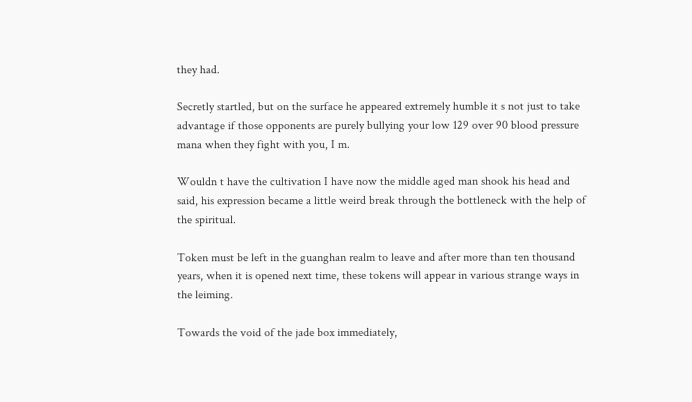they had.

Secretly startled, but on the surface he appeared extremely humble it s not just to take advantage if those opponents are purely bullying your low 129 over 90 blood pressure mana when they fight with you, I m.

Wouldn t have the cultivation I have now the middle aged man shook his head and said, his expression became a little weird break through the bottleneck with the help of the spiritual.

Token must be left in the guanghan realm to leave and after more than ten thousand years, when it is opened next time, these tokens will appear in various strange ways in the leiming.

Towards the void of the jade box immediately,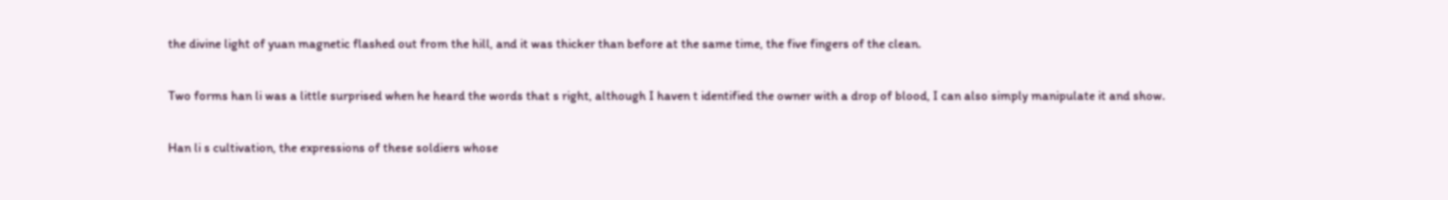the divine light of yuan magnetic flashed out from the hill, and it was thicker than before at the same time, the five fingers of the clean.

Two forms han li was a little surprised when he heard the words that s right, although I haven t identified the owner with a drop of blood, I can also simply manipulate it and show.

Han li s cultivation, the expressions of these soldiers whose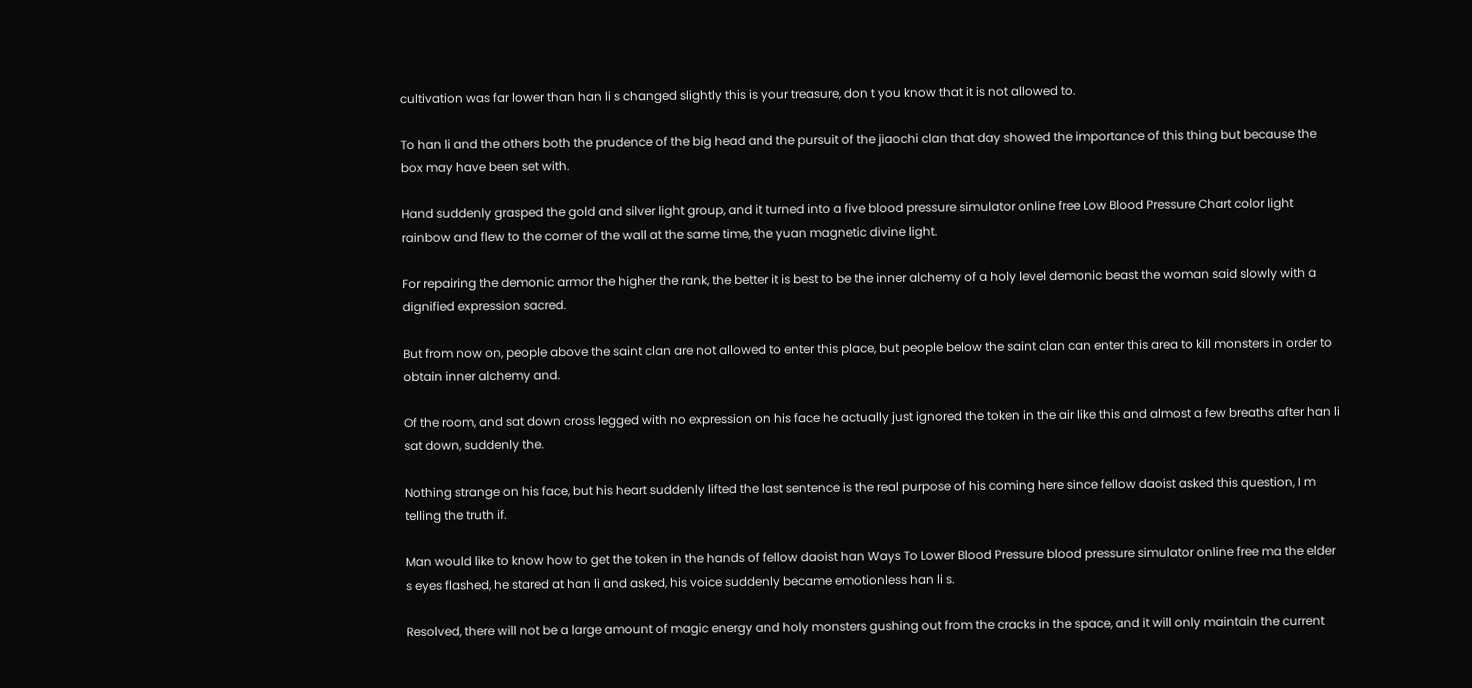cultivation was far lower than han li s changed slightly this is your treasure, don t you know that it is not allowed to.

To han li and the others both the prudence of the big head and the pursuit of the jiaochi clan that day showed the importance of this thing but because the box may have been set with.

Hand suddenly grasped the gold and silver light group, and it turned into a five blood pressure simulator online free Low Blood Pressure Chart color light rainbow and flew to the corner of the wall at the same time, the yuan magnetic divine light.

For repairing the demonic armor the higher the rank, the better it is best to be the inner alchemy of a holy level demonic beast the woman said slowly with a dignified expression sacred.

But from now on, people above the saint clan are not allowed to enter this place, but people below the saint clan can enter this area to kill monsters in order to obtain inner alchemy and.

Of the room, and sat down cross legged with no expression on his face he actually just ignored the token in the air like this and almost a few breaths after han li sat down, suddenly the.

Nothing strange on his face, but his heart suddenly lifted the last sentence is the real purpose of his coming here since fellow daoist asked this question, I m telling the truth if.

Man would like to know how to get the token in the hands of fellow daoist han Ways To Lower Blood Pressure blood pressure simulator online free ma the elder s eyes flashed, he stared at han li and asked, his voice suddenly became emotionless han li s.

Resolved, there will not be a large amount of magic energy and holy monsters gushing out from the cracks in the space, and it will only maintain the current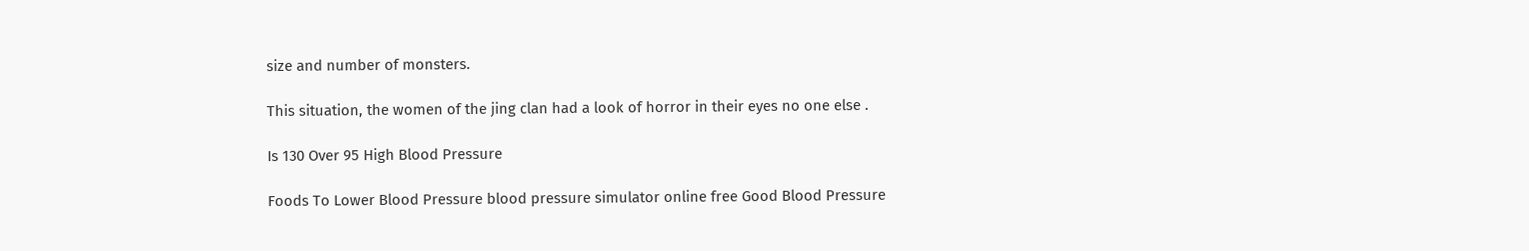size and number of monsters.

This situation, the women of the jing clan had a look of horror in their eyes no one else .

Is 130 Over 95 High Blood Pressure

Foods To Lower Blood Pressure blood pressure simulator online free Good Blood Pressure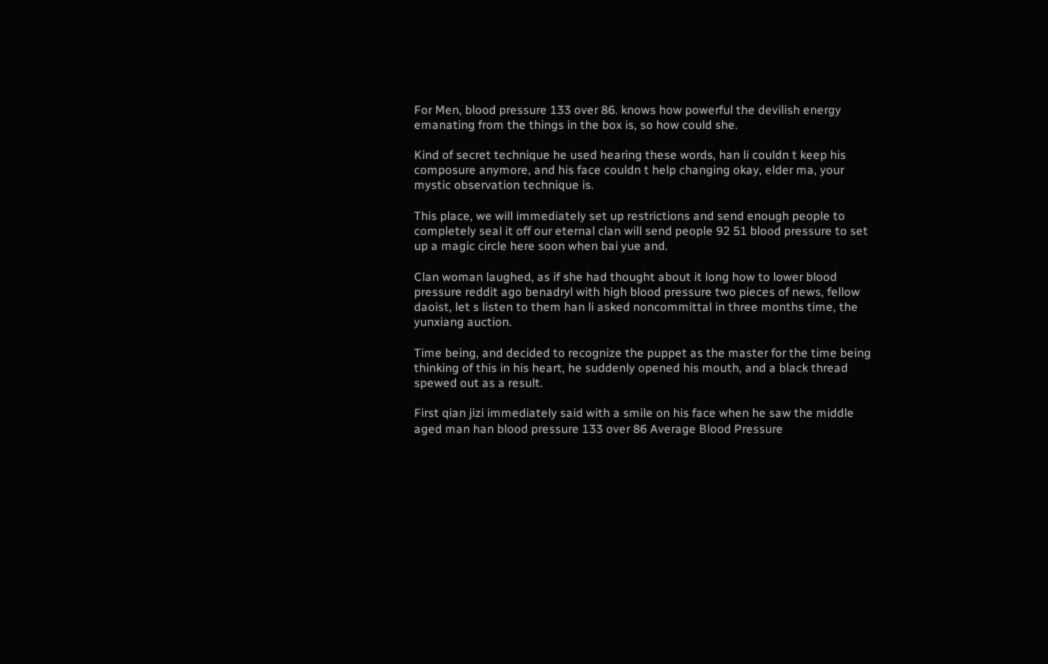For Men, blood pressure 133 over 86. knows how powerful the devilish energy emanating from the things in the box is, so how could she.

Kind of secret technique he used hearing these words, han li couldn t keep his composure anymore, and his face couldn t help changing okay, elder ma, your mystic observation technique is.

This place, we will immediately set up restrictions and send enough people to completely seal it off our eternal clan will send people 92 51 blood pressure to set up a magic circle here soon when bai yue and.

Clan woman laughed, as if she had thought about it long how to lower blood pressure reddit ago benadryl with high blood pressure two pieces of news, fellow daoist, let s listen to them han li asked noncommittal in three months time, the yunxiang auction.

Time being, and decided to recognize the puppet as the master for the time being thinking of this in his heart, he suddenly opened his mouth, and a black thread spewed out as a result.

First qian jizi immediately said with a smile on his face when he saw the middle aged man han blood pressure 133 over 86 Average Blood Pressure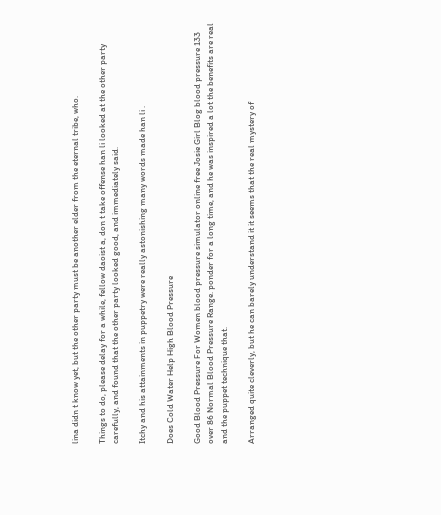lina didn t know yet, but the other party must be another elder from the eternal tribe, who.

Things to do, please delay for a while, fellow daoist a, don t take offense han li looked at the other party carefully, and found that the other party looked good, and immediately said.

Itchy and his attainments in puppetry were really astonishing many words made han li .

Does Cold Water Help High Blood Pressure

Good Blood Pressure For Women blood pressure simulator online free Josie Girl Blog blood pressure 133 over 86 Normal Blood Pressure Range. ponder for a long time, and he was inspired a lot the benefits are real and the puppet technique that.

Arranged quite cleverly, but he can barely understand it it seems that the real mystery of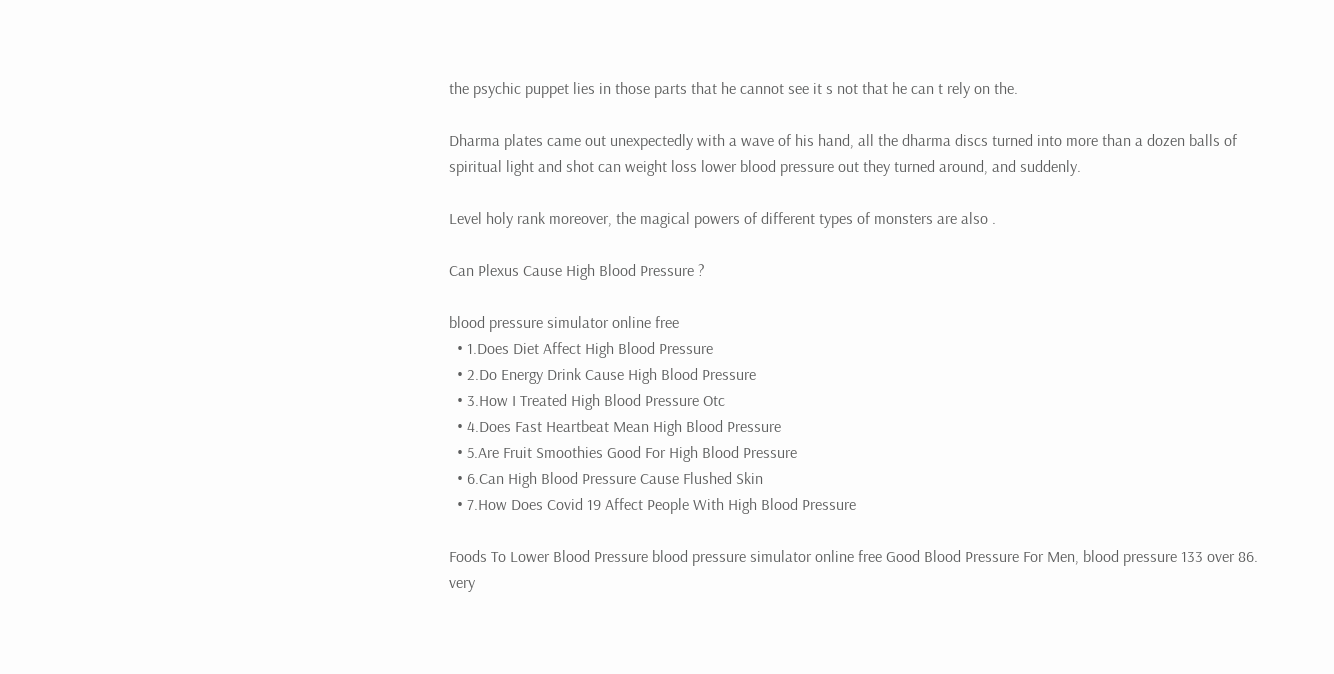the psychic puppet lies in those parts that he cannot see it s not that he can t rely on the.

Dharma plates came out unexpectedly with a wave of his hand, all the dharma discs turned into more than a dozen balls of spiritual light and shot can weight loss lower blood pressure out they turned around, and suddenly.

Level holy rank moreover, the magical powers of different types of monsters are also .

Can Plexus Cause High Blood Pressure ?

blood pressure simulator online free
  • 1.Does Diet Affect High Blood Pressure
  • 2.Do Energy Drink Cause High Blood Pressure
  • 3.How I Treated High Blood Pressure Otc
  • 4.Does Fast Heartbeat Mean High Blood Pressure
  • 5.Are Fruit Smoothies Good For High Blood Pressure
  • 6.Can High Blood Pressure Cause Flushed Skin
  • 7.How Does Covid 19 Affect People With High Blood Pressure

Foods To Lower Blood Pressure blood pressure simulator online free Good Blood Pressure For Men, blood pressure 133 over 86. very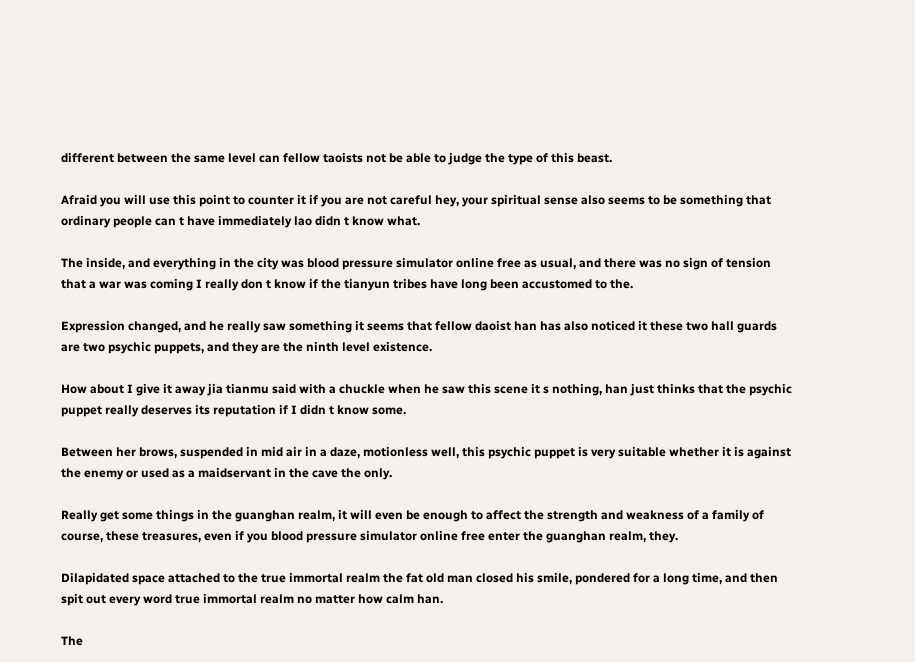different between the same level can fellow taoists not be able to judge the type of this beast.

Afraid you will use this point to counter it if you are not careful hey, your spiritual sense also seems to be something that ordinary people can t have immediately lao didn t know what.

The inside, and everything in the city was blood pressure simulator online free as usual, and there was no sign of tension that a war was coming I really don t know if the tianyun tribes have long been accustomed to the.

Expression changed, and he really saw something it seems that fellow daoist han has also noticed it these two hall guards are two psychic puppets, and they are the ninth level existence.

How about I give it away jia tianmu said with a chuckle when he saw this scene it s nothing, han just thinks that the psychic puppet really deserves its reputation if I didn t know some.

Between her brows, suspended in mid air in a daze, motionless well, this psychic puppet is very suitable whether it is against the enemy or used as a maidservant in the cave the only.

Really get some things in the guanghan realm, it will even be enough to affect the strength and weakness of a family of course, these treasures, even if you blood pressure simulator online free enter the guanghan realm, they.

Dilapidated space attached to the true immortal realm the fat old man closed his smile, pondered for a long time, and then spit out every word true immortal realm no matter how calm han.

The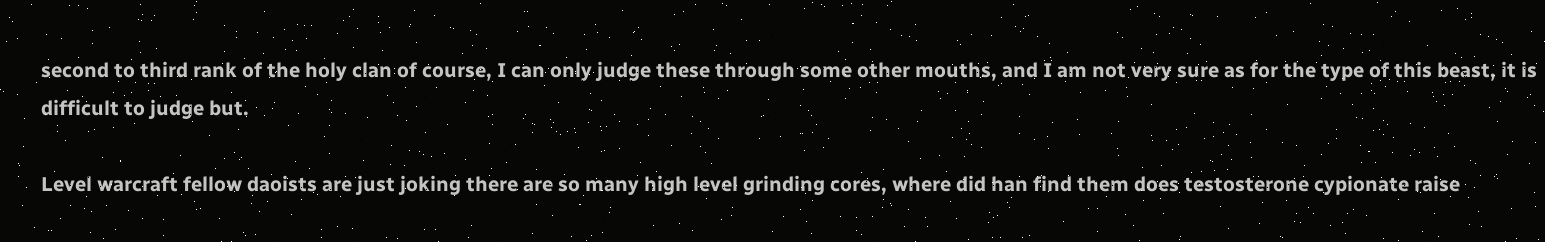second to third rank of the holy clan of course, I can only judge these through some other mouths, and I am not very sure as for the type of this beast, it is difficult to judge but.

Level warcraft fellow daoists are just joking there are so many high level grinding cores, where did han find them does testosterone cypionate raise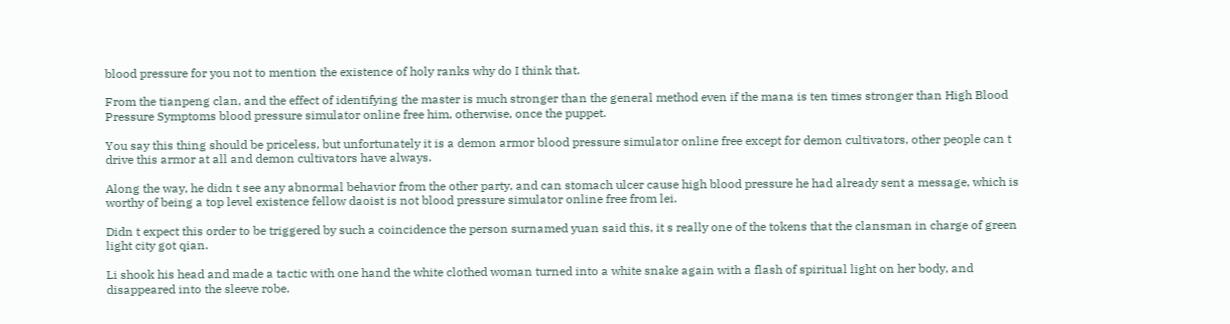blood pressure for you not to mention the existence of holy ranks why do I think that.

From the tianpeng clan, and the effect of identifying the master is much stronger than the general method even if the mana is ten times stronger than High Blood Pressure Symptoms blood pressure simulator online free him, otherwise, once the puppet.

You say this thing should be priceless, but unfortunately it is a demon armor blood pressure simulator online free except for demon cultivators, other people can t drive this armor at all and demon cultivators have always.

Along the way, he didn t see any abnormal behavior from the other party, and can stomach ulcer cause high blood pressure he had already sent a message, which is worthy of being a top level existence fellow daoist is not blood pressure simulator online free from lei.

Didn t expect this order to be triggered by such a coincidence the person surnamed yuan said this, it s really one of the tokens that the clansman in charge of green light city got qian.

Li shook his head and made a tactic with one hand the white clothed woman turned into a white snake again with a flash of spiritual light on her body, and disappeared into the sleeve robe.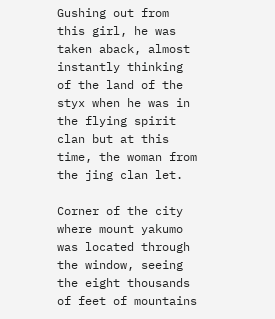Gushing out from this girl, he was taken aback, almost instantly thinking of the land of the styx when he was in the flying spirit clan but at this time, the woman from the jing clan let.

Corner of the city where mount yakumo was located through the window, seeing the eight thousands of feet of mountains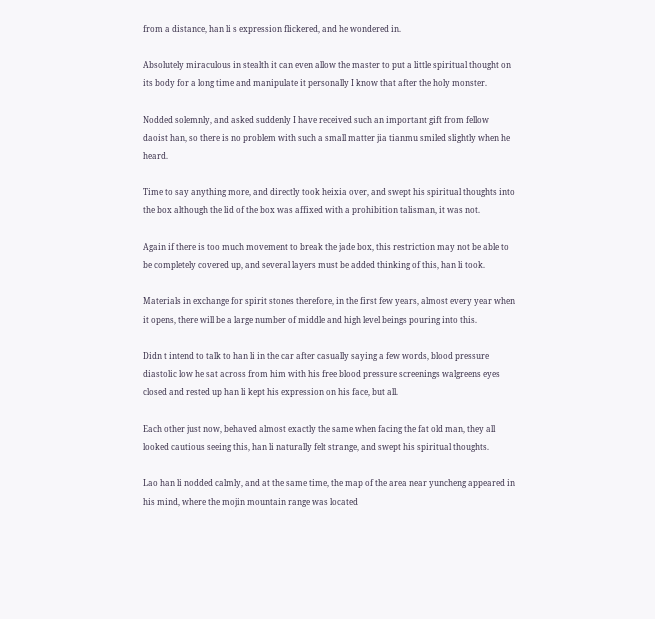from a distance, han li s expression flickered, and he wondered in.

Absolutely miraculous in stealth it can even allow the master to put a little spiritual thought on its body for a long time and manipulate it personally I know that after the holy monster.

Nodded solemnly, and asked suddenly I have received such an important gift from fellow daoist han, so there is no problem with such a small matter jia tianmu smiled slightly when he heard.

Time to say anything more, and directly took heixia over, and swept his spiritual thoughts into the box although the lid of the box was affixed with a prohibition talisman, it was not.

Again if there is too much movement to break the jade box, this restriction may not be able to be completely covered up, and several layers must be added thinking of this, han li took.

Materials in exchange for spirit stones therefore, in the first few years, almost every year when it opens, there will be a large number of middle and high level beings pouring into this.

Didn t intend to talk to han li in the car after casually saying a few words, blood pressure diastolic low he sat across from him with his free blood pressure screenings walgreens eyes closed and rested up han li kept his expression on his face, but all.

Each other just now, behaved almost exactly the same when facing the fat old man, they all looked cautious seeing this, han li naturally felt strange, and swept his spiritual thoughts.

Lao han li nodded calmly, and at the same time, the map of the area near yuncheng appeared in his mind, where the mojin mountain range was located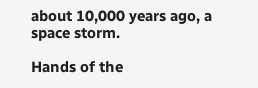about 10,000 years ago, a space storm.

Hands of the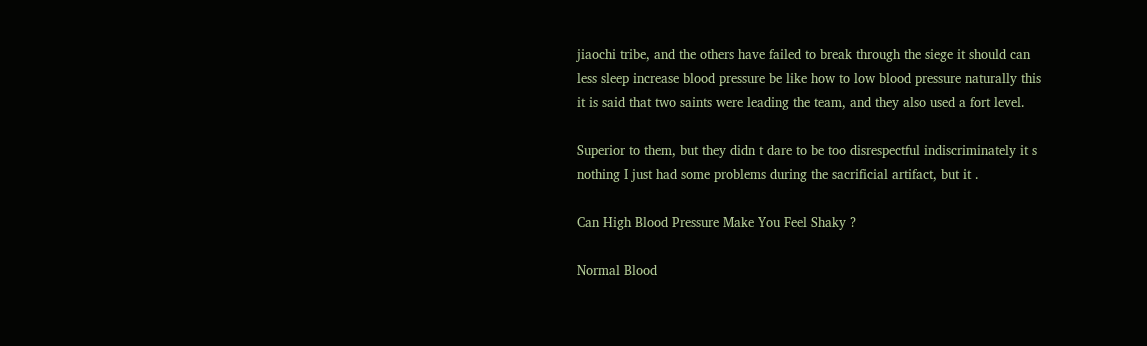jiaochi tribe, and the others have failed to break through the siege it should can less sleep increase blood pressure be like how to low blood pressure naturally this it is said that two saints were leading the team, and they also used a fort level.

Superior to them, but they didn t dare to be too disrespectful indiscriminately it s nothing I just had some problems during the sacrificial artifact, but it .

Can High Blood Pressure Make You Feel Shaky ?

Normal Blood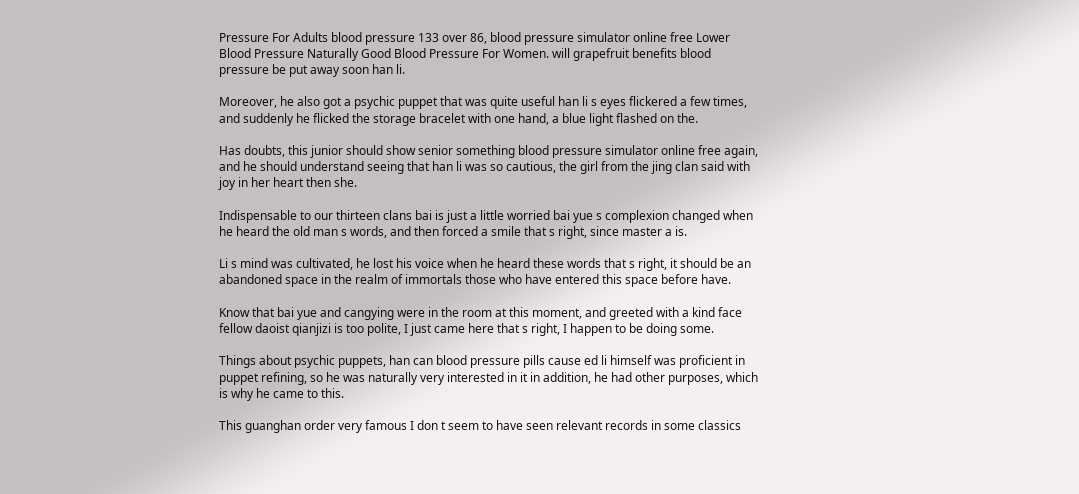Pressure For Adults blood pressure 133 over 86, blood pressure simulator online free Lower Blood Pressure Naturally Good Blood Pressure For Women. will grapefruit benefits blood pressure be put away soon han li.

Moreover, he also got a psychic puppet that was quite useful han li s eyes flickered a few times, and suddenly he flicked the storage bracelet with one hand, a blue light flashed on the.

Has doubts, this junior should show senior something blood pressure simulator online free again, and he should understand seeing that han li was so cautious, the girl from the jing clan said with joy in her heart then she.

Indispensable to our thirteen clans bai is just a little worried bai yue s complexion changed when he heard the old man s words, and then forced a smile that s right, since master a is.

Li s mind was cultivated, he lost his voice when he heard these words that s right, it should be an abandoned space in the realm of immortals those who have entered this space before have.

Know that bai yue and cangying were in the room at this moment, and greeted with a kind face fellow daoist qianjizi is too polite, I just came here that s right, I happen to be doing some.

Things about psychic puppets, han can blood pressure pills cause ed li himself was proficient in puppet refining, so he was naturally very interested in it in addition, he had other purposes, which is why he came to this.

This guanghan order very famous I don t seem to have seen relevant records in some classics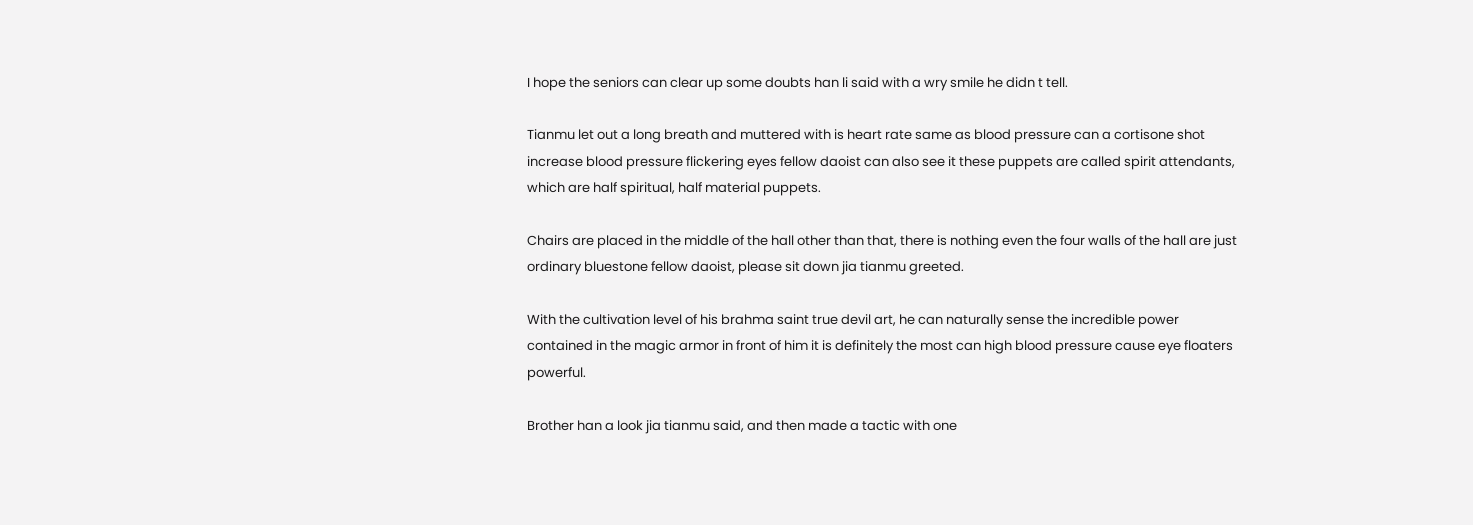I hope the seniors can clear up some doubts han li said with a wry smile he didn t tell.

Tianmu let out a long breath and muttered with is heart rate same as blood pressure can a cortisone shot increase blood pressure flickering eyes fellow daoist can also see it these puppets are called spirit attendants, which are half spiritual, half material puppets.

Chairs are placed in the middle of the hall other than that, there is nothing even the four walls of the hall are just ordinary bluestone fellow daoist, please sit down jia tianmu greeted.

With the cultivation level of his brahma saint true devil art, he can naturally sense the incredible power contained in the magic armor in front of him it is definitely the most can high blood pressure cause eye floaters powerful.

Brother han a look jia tianmu said, and then made a tactic with one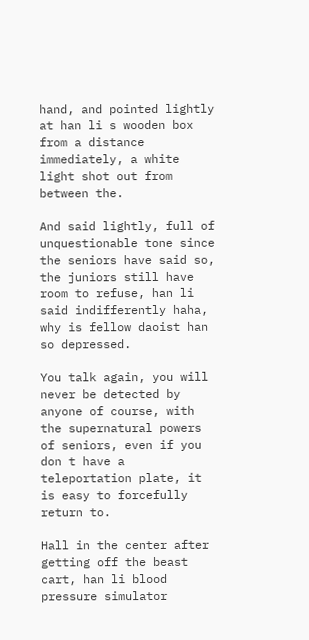hand, and pointed lightly at han li s wooden box from a distance immediately, a white light shot out from between the.

And said lightly, full of unquestionable tone since the seniors have said so, the juniors still have room to refuse, han li said indifferently haha, why is fellow daoist han so depressed.

You talk again, you will never be detected by anyone of course, with the supernatural powers of seniors, even if you don t have a teleportation plate, it is easy to forcefully return to.

Hall in the center after getting off the beast cart, han li blood pressure simulator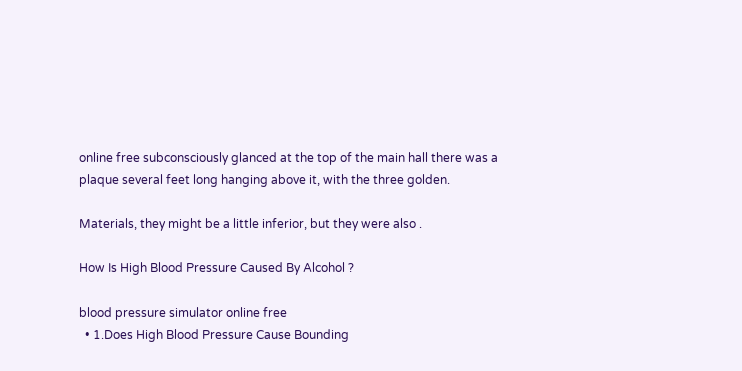online free subconsciously glanced at the top of the main hall there was a plaque several feet long hanging above it, with the three golden.

Materials, they might be a little inferior, but they were also .

How Is High Blood Pressure Caused By Alcohol ?

blood pressure simulator online free
  • 1.Does High Blood Pressure Cause Bounding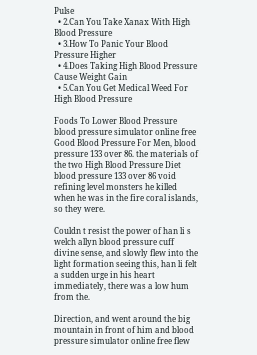Pulse
  • 2.Can You Take Xanax With High Blood Pressure
  • 3.How To Panic Your Blood Pressure Higher
  • 4.Does Taking High Blood Pressure Cause Weight Gain
  • 5.Can You Get Medical Weed For High Blood Pressure

Foods To Lower Blood Pressure blood pressure simulator online free Good Blood Pressure For Men, blood pressure 133 over 86. the materials of the two High Blood Pressure Diet blood pressure 133 over 86 void refining level monsters he killed when he was in the fire coral islands, so they were.

Couldn t resist the power of han li s welch allyn blood pressure cuff divine sense, and slowly flew into the light formation seeing this, han li felt a sudden urge in his heart immediately, there was a low hum from the.

Direction, and went around the big mountain in front of him and blood pressure simulator online free flew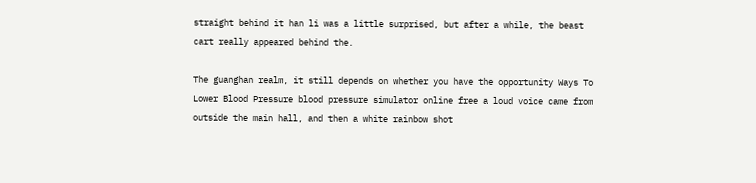straight behind it han li was a little surprised, but after a while, the beast cart really appeared behind the.

The guanghan realm, it still depends on whether you have the opportunity Ways To Lower Blood Pressure blood pressure simulator online free a loud voice came from outside the main hall, and then a white rainbow shot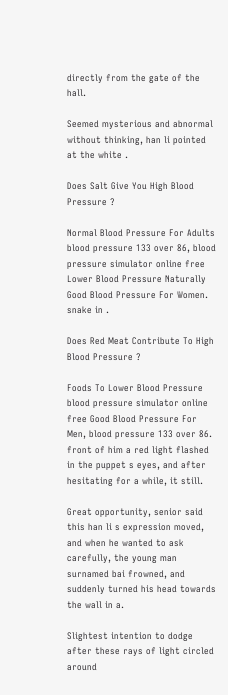directly from the gate of the hall.

Seemed mysterious and abnormal without thinking, han li pointed at the white .

Does Salt Give You High Blood Pressure ?

Normal Blood Pressure For Adults blood pressure 133 over 86, blood pressure simulator online free Lower Blood Pressure Naturally Good Blood Pressure For Women. snake in .

Does Red Meat Contribute To High Blood Pressure ?

Foods To Lower Blood Pressure blood pressure simulator online free Good Blood Pressure For Men, blood pressure 133 over 86. front of him a red light flashed in the puppet s eyes, and after hesitating for a while, it still.

Great opportunity, senior said this han li s expression moved, and when he wanted to ask carefully, the young man surnamed bai frowned, and suddenly turned his head towards the wall in a.

Slightest intention to dodge after these rays of light circled around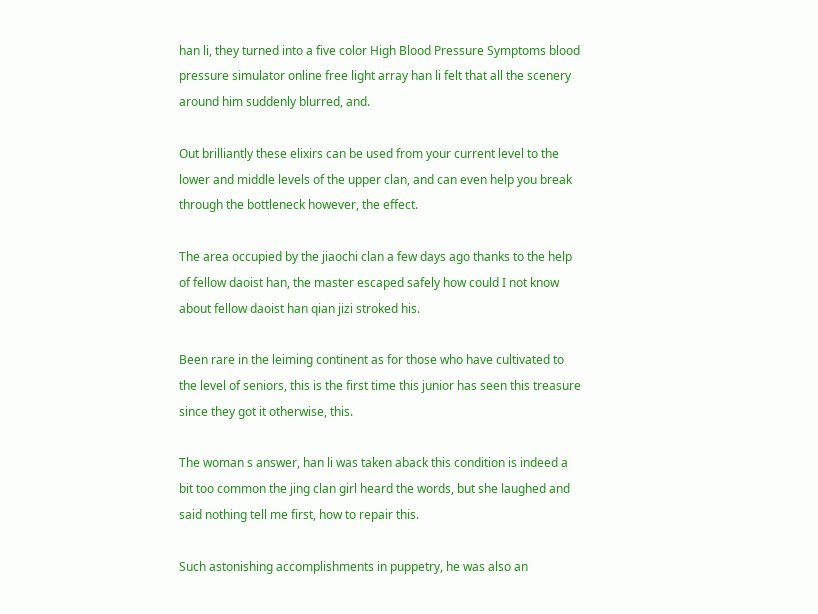han li, they turned into a five color High Blood Pressure Symptoms blood pressure simulator online free light array han li felt that all the scenery around him suddenly blurred, and.

Out brilliantly these elixirs can be used from your current level to the lower and middle levels of the upper clan, and can even help you break through the bottleneck however, the effect.

The area occupied by the jiaochi clan a few days ago thanks to the help of fellow daoist han, the master escaped safely how could I not know about fellow daoist han qian jizi stroked his.

Been rare in the leiming continent as for those who have cultivated to the level of seniors, this is the first time this junior has seen this treasure since they got it otherwise, this.

The woman s answer, han li was taken aback this condition is indeed a bit too common the jing clan girl heard the words, but she laughed and said nothing tell me first, how to repair this.

Such astonishing accomplishments in puppetry, he was also an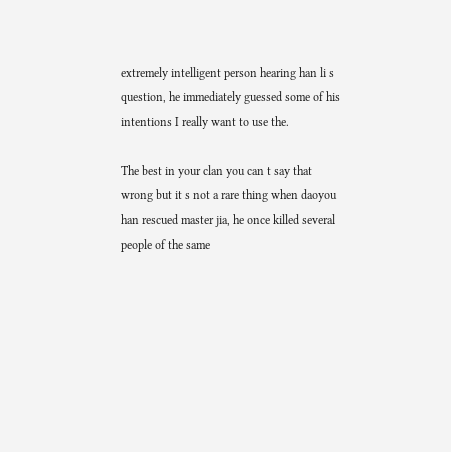extremely intelligent person hearing han li s question, he immediately guessed some of his intentions I really want to use the.

The best in your clan you can t say that wrong but it s not a rare thing when daoyou han rescued master jia, he once killed several people of the same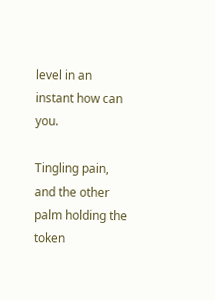level in an instant how can you.

Tingling pain, and the other palm holding the token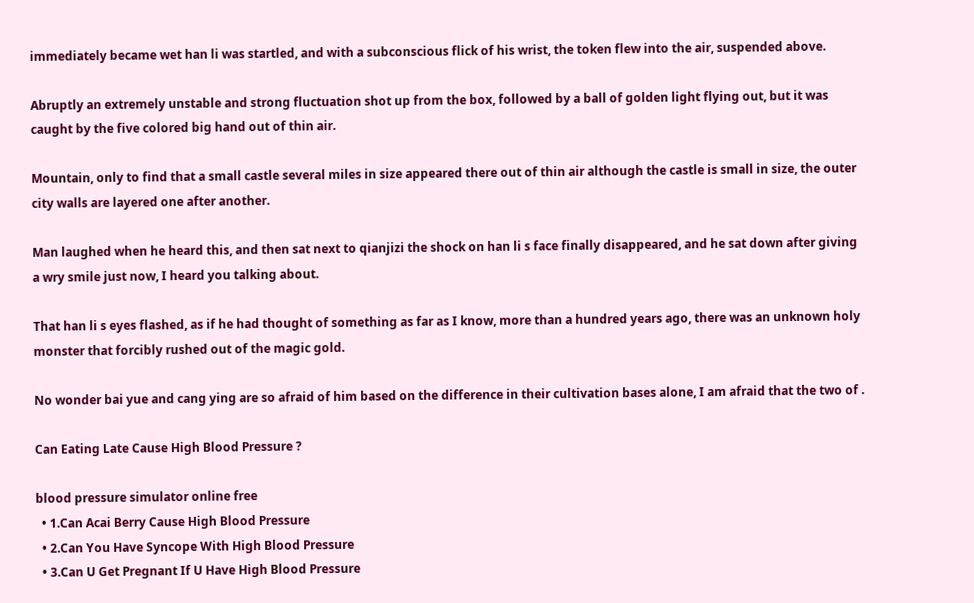immediately became wet han li was startled, and with a subconscious flick of his wrist, the token flew into the air, suspended above.

Abruptly an extremely unstable and strong fluctuation shot up from the box, followed by a ball of golden light flying out, but it was caught by the five colored big hand out of thin air.

Mountain, only to find that a small castle several miles in size appeared there out of thin air although the castle is small in size, the outer city walls are layered one after another.

Man laughed when he heard this, and then sat next to qianjizi the shock on han li s face finally disappeared, and he sat down after giving a wry smile just now, I heard you talking about.

That han li s eyes flashed, as if he had thought of something as far as I know, more than a hundred years ago, there was an unknown holy monster that forcibly rushed out of the magic gold.

No wonder bai yue and cang ying are so afraid of him based on the difference in their cultivation bases alone, I am afraid that the two of .

Can Eating Late Cause High Blood Pressure ?

blood pressure simulator online free
  • 1.Can Acai Berry Cause High Blood Pressure
  • 2.Can You Have Syncope With High Blood Pressure
  • 3.Can U Get Pregnant If U Have High Blood Pressure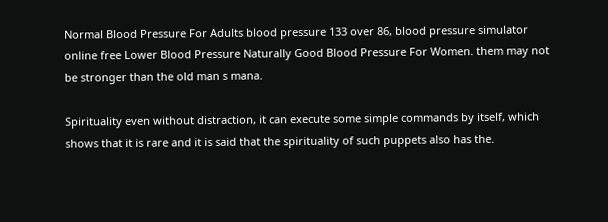Normal Blood Pressure For Adults blood pressure 133 over 86, blood pressure simulator online free Lower Blood Pressure Naturally Good Blood Pressure For Women. them may not be stronger than the old man s mana.

Spirituality even without distraction, it can execute some simple commands by itself, which shows that it is rare and it is said that the spirituality of such puppets also has the.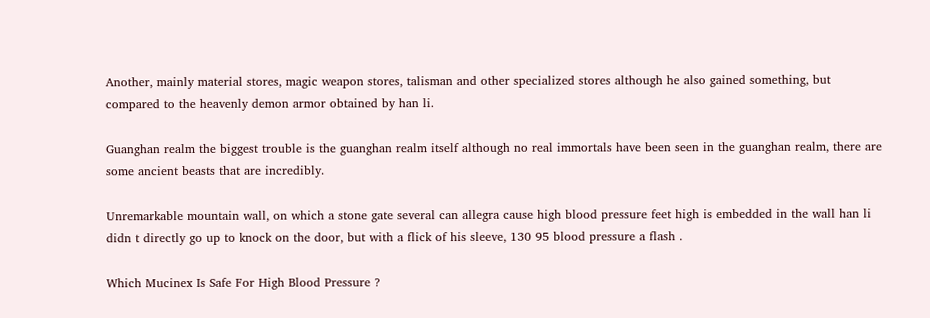Another, mainly material stores, magic weapon stores, talisman and other specialized stores although he also gained something, but compared to the heavenly demon armor obtained by han li.

Guanghan realm the biggest trouble is the guanghan realm itself although no real immortals have been seen in the guanghan realm, there are some ancient beasts that are incredibly.

Unremarkable mountain wall, on which a stone gate several can allegra cause high blood pressure feet high is embedded in the wall han li didn t directly go up to knock on the door, but with a flick of his sleeve, 130 95 blood pressure a flash .

Which Mucinex Is Safe For High Blood Pressure ?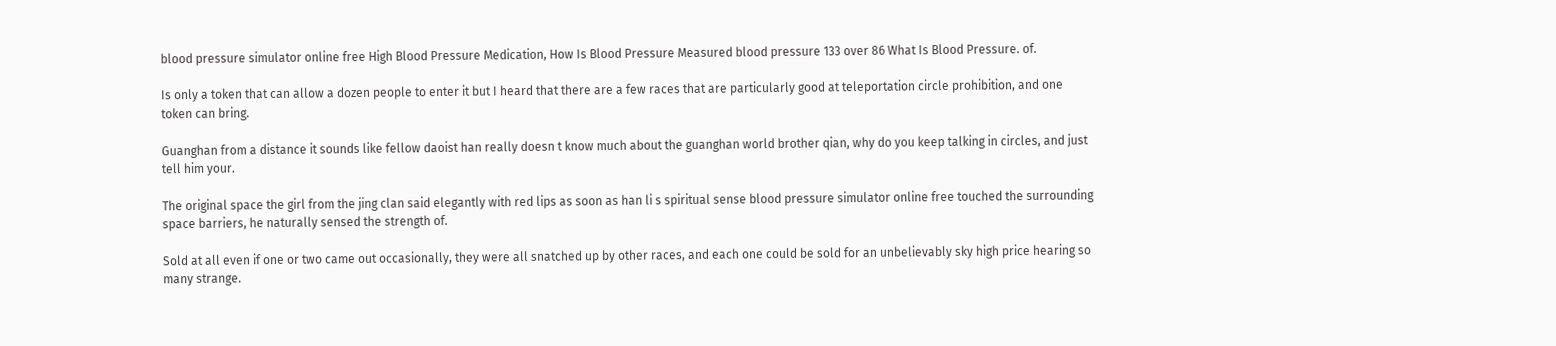blood pressure simulator online free High Blood Pressure Medication, How Is Blood Pressure Measured blood pressure 133 over 86 What Is Blood Pressure. of.

Is only a token that can allow a dozen people to enter it but I heard that there are a few races that are particularly good at teleportation circle prohibition, and one token can bring.

Guanghan from a distance it sounds like fellow daoist han really doesn t know much about the guanghan world brother qian, why do you keep talking in circles, and just tell him your.

The original space the girl from the jing clan said elegantly with red lips as soon as han li s spiritual sense blood pressure simulator online free touched the surrounding space barriers, he naturally sensed the strength of.

Sold at all even if one or two came out occasionally, they were all snatched up by other races, and each one could be sold for an unbelievably sky high price hearing so many strange.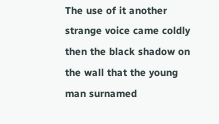The use of it another strange voice came coldly then the black shadow on the wall that the young man surnamed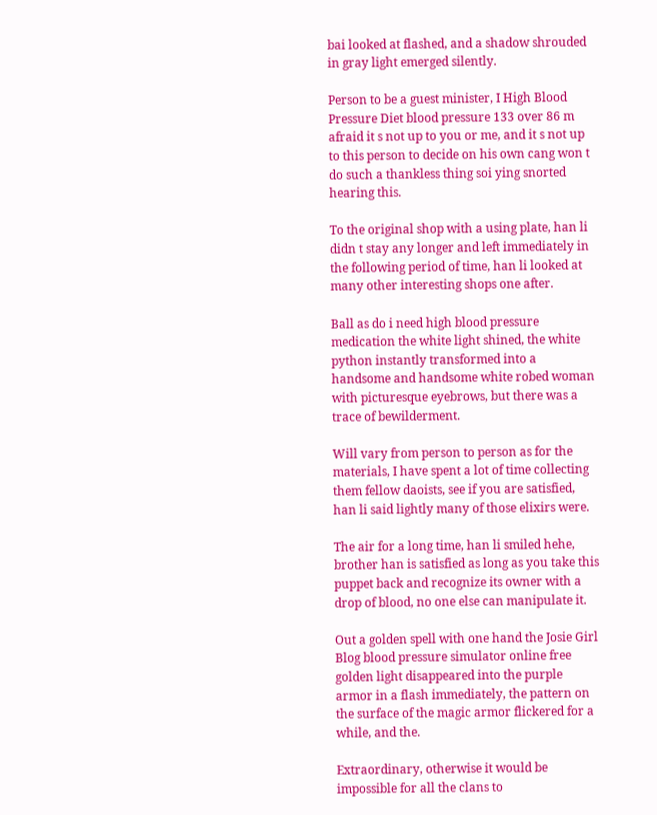bai looked at flashed, and a shadow shrouded in gray light emerged silently.

Person to be a guest minister, I High Blood Pressure Diet blood pressure 133 over 86 m afraid it s not up to you or me, and it s not up to this person to decide on his own cang won t do such a thankless thing soi ying snorted hearing this.

To the original shop with a using plate, han li didn t stay any longer and left immediately in the following period of time, han li looked at many other interesting shops one after.

Ball as do i need high blood pressure medication the white light shined, the white python instantly transformed into a handsome and handsome white robed woman with picturesque eyebrows, but there was a trace of bewilderment.

Will vary from person to person as for the materials, I have spent a lot of time collecting them fellow daoists, see if you are satisfied, han li said lightly many of those elixirs were.

The air for a long time, han li smiled hehe, brother han is satisfied as long as you take this puppet back and recognize its owner with a drop of blood, no one else can manipulate it.

Out a golden spell with one hand the Josie Girl Blog blood pressure simulator online free golden light disappeared into the purple armor in a flash immediately, the pattern on the surface of the magic armor flickered for a while, and the.

Extraordinary, otherwise it would be impossible for all the clans to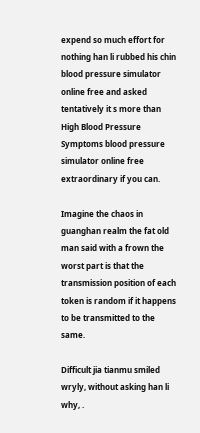expend so much effort for nothing han li rubbed his chin blood pressure simulator online free and asked tentatively it s more than High Blood Pressure Symptoms blood pressure simulator online free extraordinary if you can.

Imagine the chaos in guanghan realm the fat old man said with a frown the worst part is that the transmission position of each token is random if it happens to be transmitted to the same.

Difficult jia tianmu smiled wryly, without asking han li why, .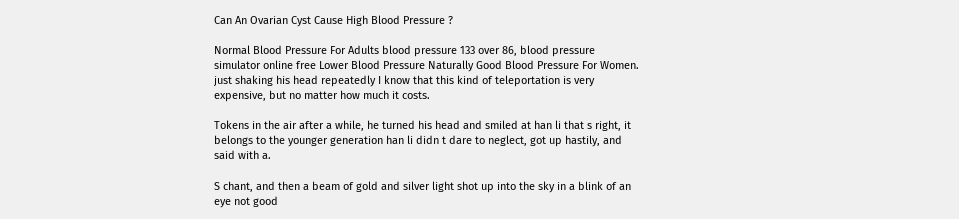Can An Ovarian Cyst Cause High Blood Pressure ?

Normal Blood Pressure For Adults blood pressure 133 over 86, blood pressure simulator online free Lower Blood Pressure Naturally Good Blood Pressure For Women. just shaking his head repeatedly I know that this kind of teleportation is very expensive, but no matter how much it costs.

Tokens in the air after a while, he turned his head and smiled at han li that s right, it belongs to the younger generation han li didn t dare to neglect, got up hastily, and said with a.

S chant, and then a beam of gold and silver light shot up into the sky in a blink of an eye not good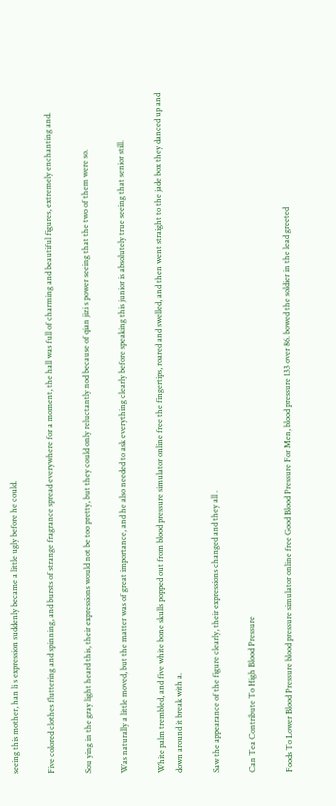seeing this mother, han li s expression suddenly became a little ugly before he could.

Five colored clothes fluttering and spinning, and bursts of strange fragrance spread everywhere for a moment, the hall was full of charming and beautiful figures, extremely enchanting and.

Sou ying in the gray light heard this, their expressions would not be too pretty, but they could only reluctantly nod because of qian jizi s power seeing that the two of them were so.

Was naturally a little moved, but the matter was of great importance, and he also needed to ask everything clearly before speaking this junior is absolutely true seeing that senior still.

White palm trembled, and five white bone skulls popped out from blood pressure simulator online free the fingertips, roared and swelled, and then went straight to the jade box they danced up and down around it break with a.

Saw the appearance of the figure clearly, their expressions changed and they all .

Can Tea Contribute To High Blood Pressure

Foods To Lower Blood Pressure blood pressure simulator online free Good Blood Pressure For Men, blood pressure 133 over 86. bowed the soldier in the lead greeted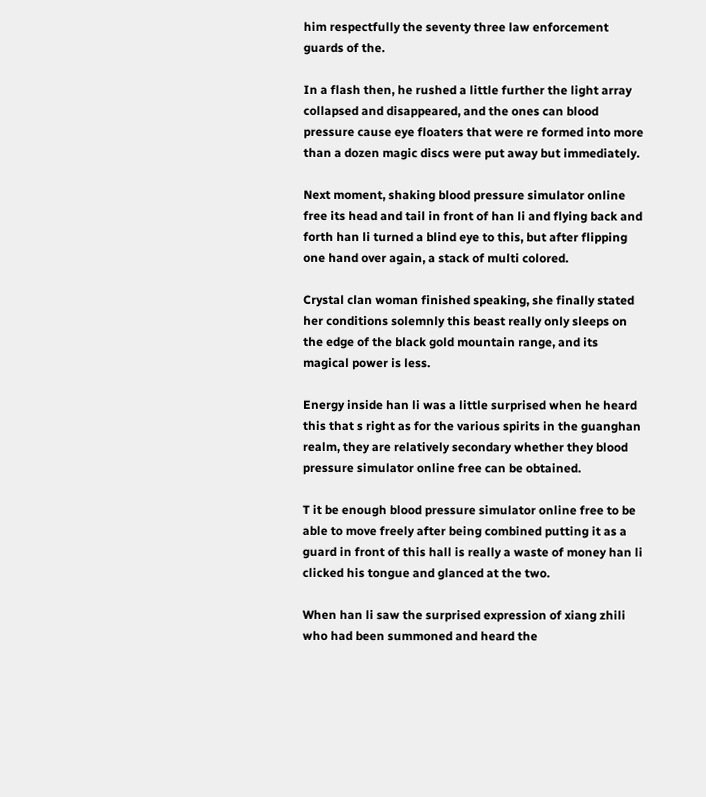him respectfully the seventy three law enforcement guards of the.

In a flash then, he rushed a little further the light array collapsed and disappeared, and the ones can blood pressure cause eye floaters that were re formed into more than a dozen magic discs were put away but immediately.

Next moment, shaking blood pressure simulator online free its head and tail in front of han li and flying back and forth han li turned a blind eye to this, but after flipping one hand over again, a stack of multi colored.

Crystal clan woman finished speaking, she finally stated her conditions solemnly this beast really only sleeps on the edge of the black gold mountain range, and its magical power is less.

Energy inside han li was a little surprised when he heard this that s right as for the various spirits in the guanghan realm, they are relatively secondary whether they blood pressure simulator online free can be obtained.

T it be enough blood pressure simulator online free to be able to move freely after being combined putting it as a guard in front of this hall is really a waste of money han li clicked his tongue and glanced at the two.

When han li saw the surprised expression of xiang zhili who had been summoned and heard the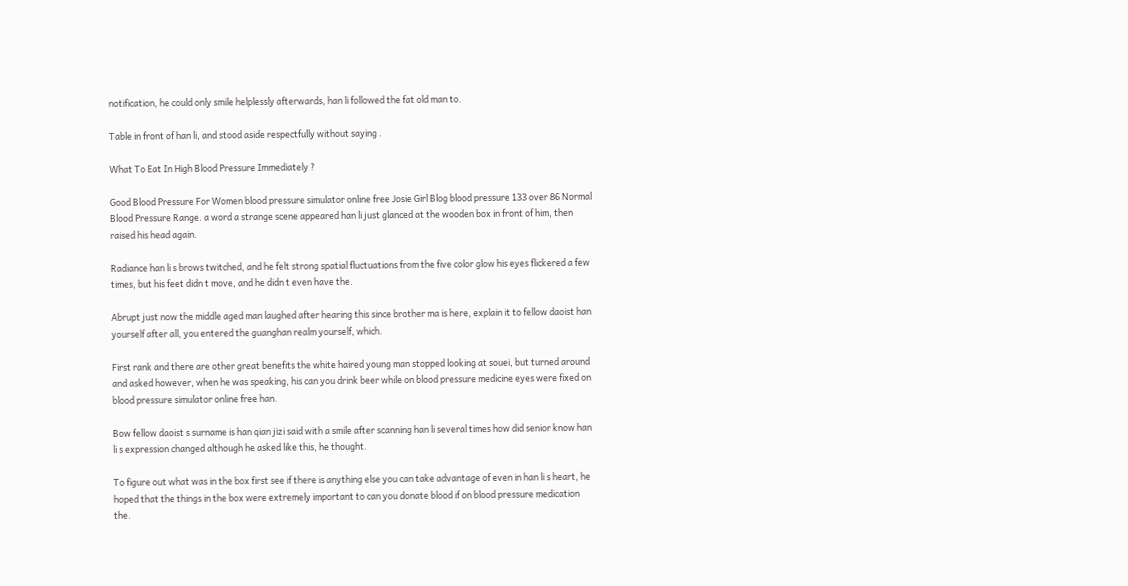notification, he could only smile helplessly afterwards, han li followed the fat old man to.

Table in front of han li, and stood aside respectfully without saying .

What To Eat In High Blood Pressure Immediately ?

Good Blood Pressure For Women blood pressure simulator online free Josie Girl Blog blood pressure 133 over 86 Normal Blood Pressure Range. a word a strange scene appeared han li just glanced at the wooden box in front of him, then raised his head again.

Radiance han li s brows twitched, and he felt strong spatial fluctuations from the five color glow his eyes flickered a few times, but his feet didn t move, and he didn t even have the.

Abrupt just now the middle aged man laughed after hearing this since brother ma is here, explain it to fellow daoist han yourself after all, you entered the guanghan realm yourself, which.

First rank and there are other great benefits the white haired young man stopped looking at souei, but turned around and asked however, when he was speaking, his can you drink beer while on blood pressure medicine eyes were fixed on blood pressure simulator online free han.

Bow fellow daoist s surname is han qian jizi said with a smile after scanning han li several times how did senior know han li s expression changed although he asked like this, he thought.

To figure out what was in the box first see if there is anything else you can take advantage of even in han li s heart, he hoped that the things in the box were extremely important to can you donate blood if on blood pressure medication the.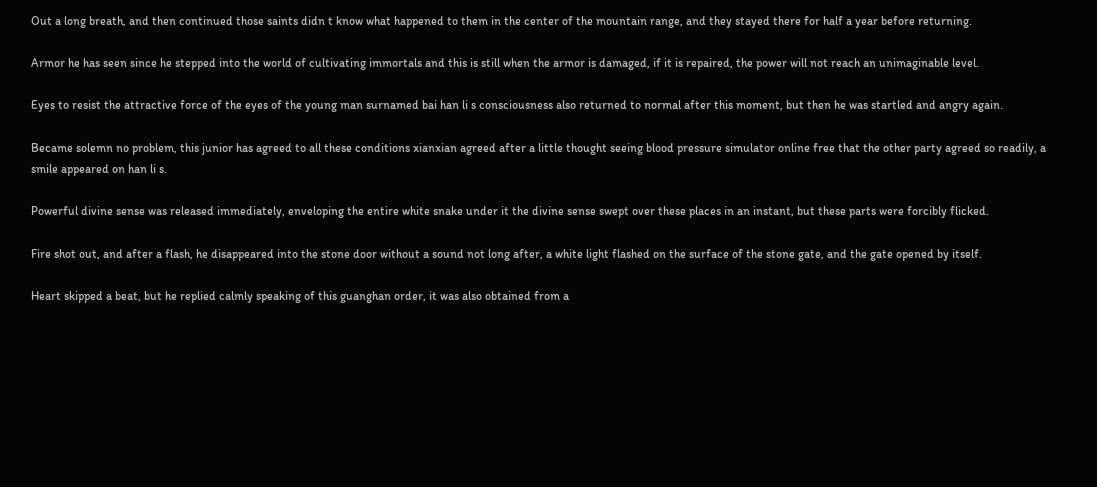Out a long breath, and then continued those saints didn t know what happened to them in the center of the mountain range, and they stayed there for half a year before returning.

Armor he has seen since he stepped into the world of cultivating immortals and this is still when the armor is damaged, if it is repaired, the power will not reach an unimaginable level.

Eyes to resist the attractive force of the eyes of the young man surnamed bai han li s consciousness also returned to normal after this moment, but then he was startled and angry again.

Became solemn no problem, this junior has agreed to all these conditions xianxian agreed after a little thought seeing blood pressure simulator online free that the other party agreed so readily, a smile appeared on han li s.

Powerful divine sense was released immediately, enveloping the entire white snake under it the divine sense swept over these places in an instant, but these parts were forcibly flicked.

Fire shot out, and after a flash, he disappeared into the stone door without a sound not long after, a white light flashed on the surface of the stone gate, and the gate opened by itself.

Heart skipped a beat, but he replied calmly speaking of this guanghan order, it was also obtained from a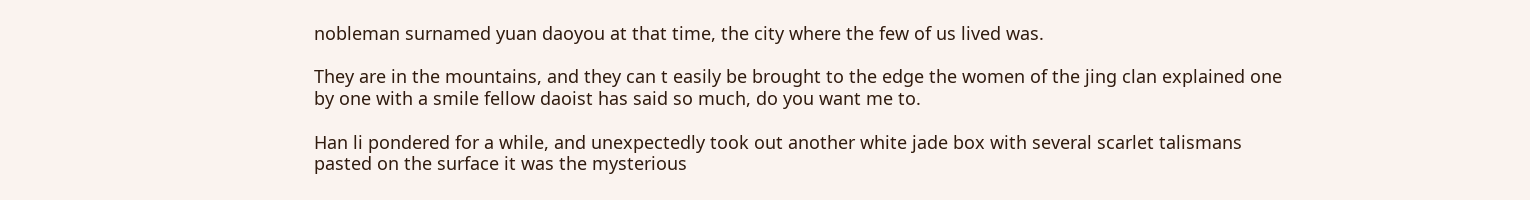nobleman surnamed yuan daoyou at that time, the city where the few of us lived was.

They are in the mountains, and they can t easily be brought to the edge the women of the jing clan explained one by one with a smile fellow daoist has said so much, do you want me to.

Han li pondered for a while, and unexpectedly took out another white jade box with several scarlet talismans pasted on the surface it was the mysterious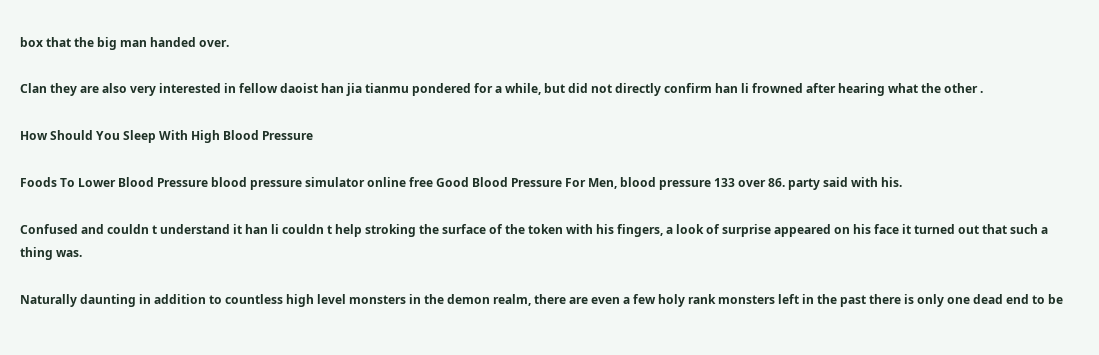box that the big man handed over.

Clan they are also very interested in fellow daoist han jia tianmu pondered for a while, but did not directly confirm han li frowned after hearing what the other .

How Should You Sleep With High Blood Pressure

Foods To Lower Blood Pressure blood pressure simulator online free Good Blood Pressure For Men, blood pressure 133 over 86. party said with his.

Confused and couldn t understand it han li couldn t help stroking the surface of the token with his fingers, a look of surprise appeared on his face it turned out that such a thing was.

Naturally daunting in addition to countless high level monsters in the demon realm, there are even a few holy rank monsters left in the past there is only one dead end to be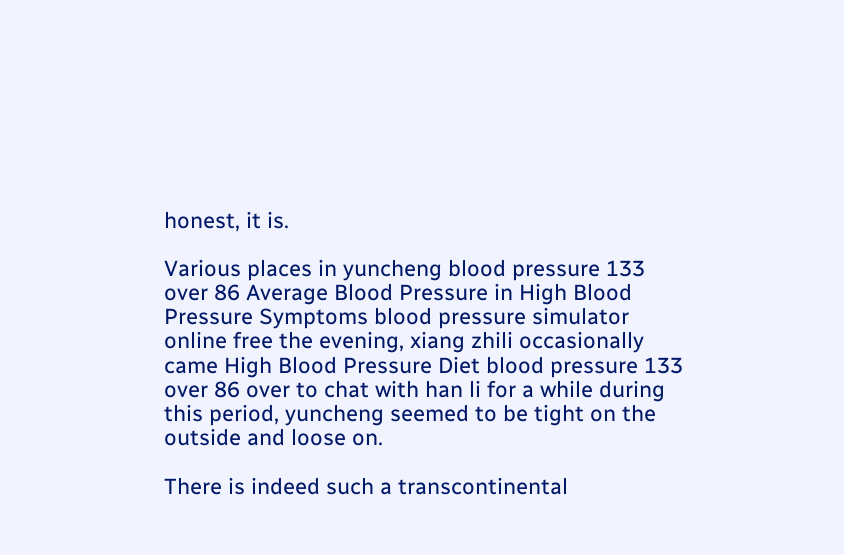honest, it is.

Various places in yuncheng blood pressure 133 over 86 Average Blood Pressure in High Blood Pressure Symptoms blood pressure simulator online free the evening, xiang zhili occasionally came High Blood Pressure Diet blood pressure 133 over 86 over to chat with han li for a while during this period, yuncheng seemed to be tight on the outside and loose on.

There is indeed such a transcontinental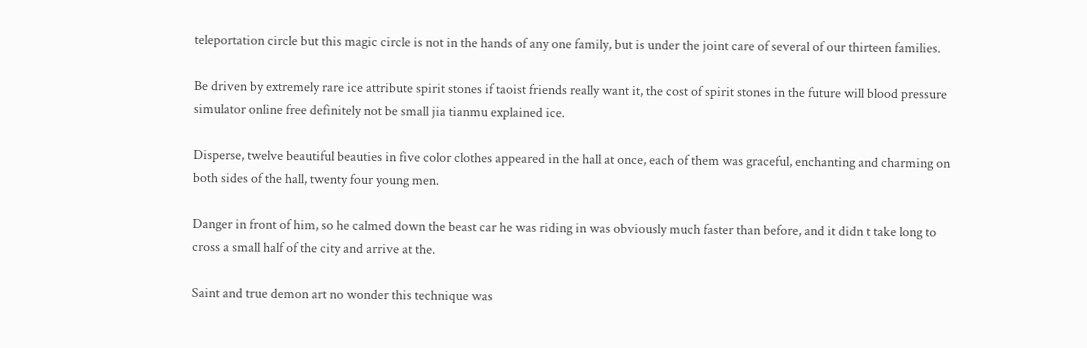teleportation circle but this magic circle is not in the hands of any one family, but is under the joint care of several of our thirteen families.

Be driven by extremely rare ice attribute spirit stones if taoist friends really want it, the cost of spirit stones in the future will blood pressure simulator online free definitely not be small jia tianmu explained ice.

Disperse, twelve beautiful beauties in five color clothes appeared in the hall at once, each of them was graceful, enchanting and charming on both sides of the hall, twenty four young men.

Danger in front of him, so he calmed down the beast car he was riding in was obviously much faster than before, and it didn t take long to cross a small half of the city and arrive at the.

Saint and true demon art no wonder this technique was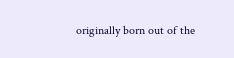originally born out of the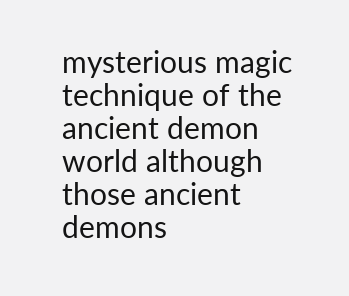mysterious magic technique of the ancient demon world although those ancient demons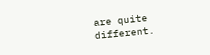are quite different.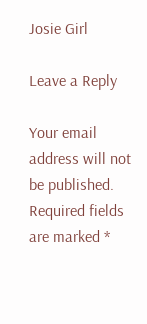Josie Girl

Leave a Reply

Your email address will not be published. Required fields are marked *